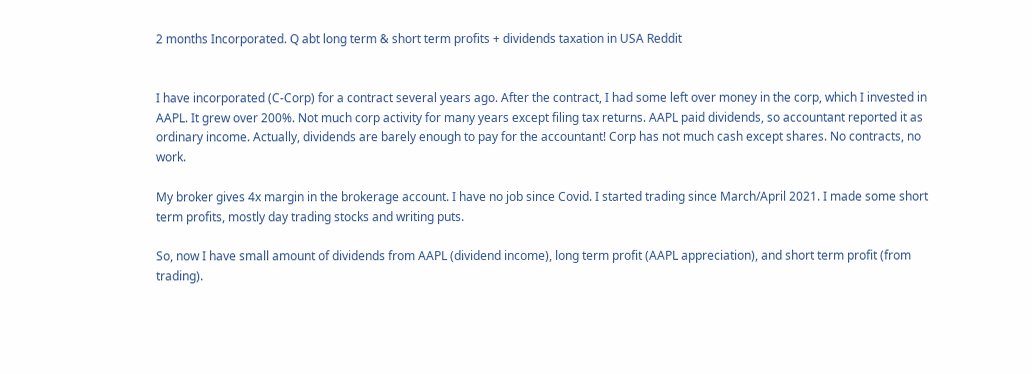2 months Incorporated. Q abt long term & short term profits + dividends taxation in USA Reddit


I have incorporated (C-Corp) for a contract several years ago. After the contract, I had some left over money in the corp, which I invested in AAPL. It grew over 200%. Not much corp activity for many years except filing tax returns. AAPL paid dividends, so accountant reported it as ordinary income. Actually, dividends are barely enough to pay for the accountant! Corp has not much cash except shares. No contracts, no work.

My broker gives 4x margin in the brokerage account. I have no job since Covid. I started trading since March/April 2021. I made some short term profits, mostly day trading stocks and writing puts.

So, now I have small amount of dividends from AAPL (dividend income), long term profit (AAPL appreciation), and short term profit (from trading).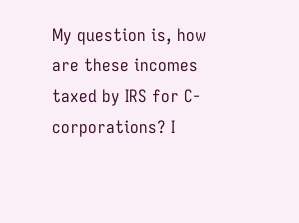My question is, how are these incomes taxed by IRS for C-corporations? I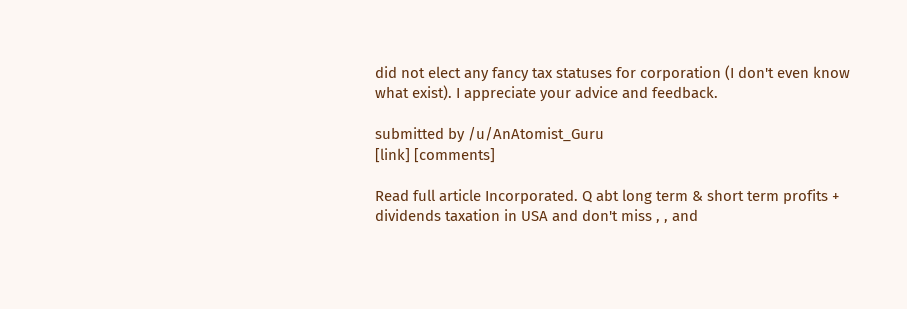did not elect any fancy tax statuses for corporation (I don't even know what exist). I appreciate your advice and feedback.

submitted by /u/AnAtomist_Guru
[link] [comments]

Read full article Incorporated. Q abt long term & short term profits + dividends taxation in USA and don't miss , , and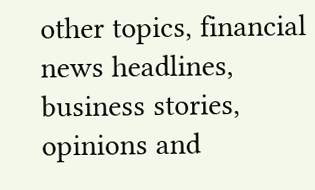other topics, financial news headlines, business stories, opinions and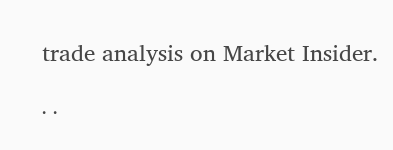trade analysis on Market Insider.

· ·